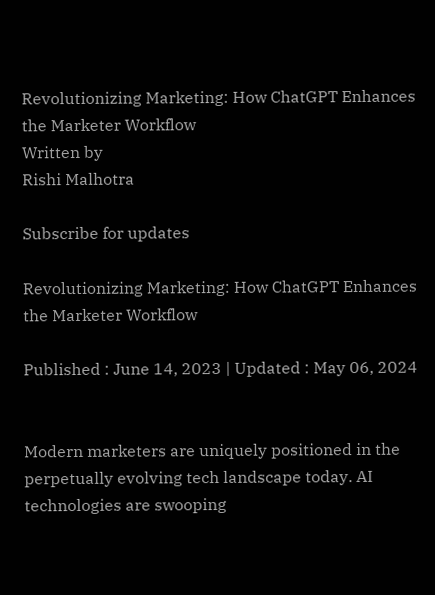Revolutionizing Marketing: How ChatGPT Enhances the Marketer Workflow
Written by
Rishi Malhotra

Subscribe for updates

Revolutionizing Marketing: How ChatGPT Enhances the Marketer Workflow

Published : June 14, 2023 | Updated : May 06, 2024


Modern marketers are uniquely positioned in the perpetually evolving tech landscape today. AI technologies are swooping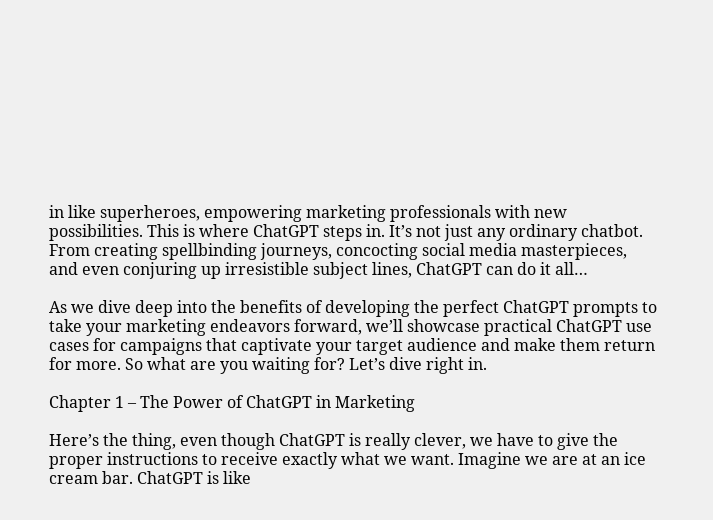in like superheroes, empowering marketing professionals with new possibilities. This is where ChatGPT steps in. It’s not just any ordinary chatbot. From creating spellbinding journeys, concocting social media masterpieces, and even conjuring up irresistible subject lines, ChatGPT can do it all…

As we dive deep into the benefits of developing the perfect ChatGPT prompts to take your marketing endeavors forward, we’ll showcase practical ChatGPT use cases for campaigns that captivate your target audience and make them return for more. So what are you waiting for? Let’s dive right in.

Chapter 1 – The Power of ChatGPT in Marketing

Here’s the thing, even though ChatGPT is really clever, we have to give the proper instructions to receive exactly what we want. Imagine we are at an ice cream bar. ChatGPT is like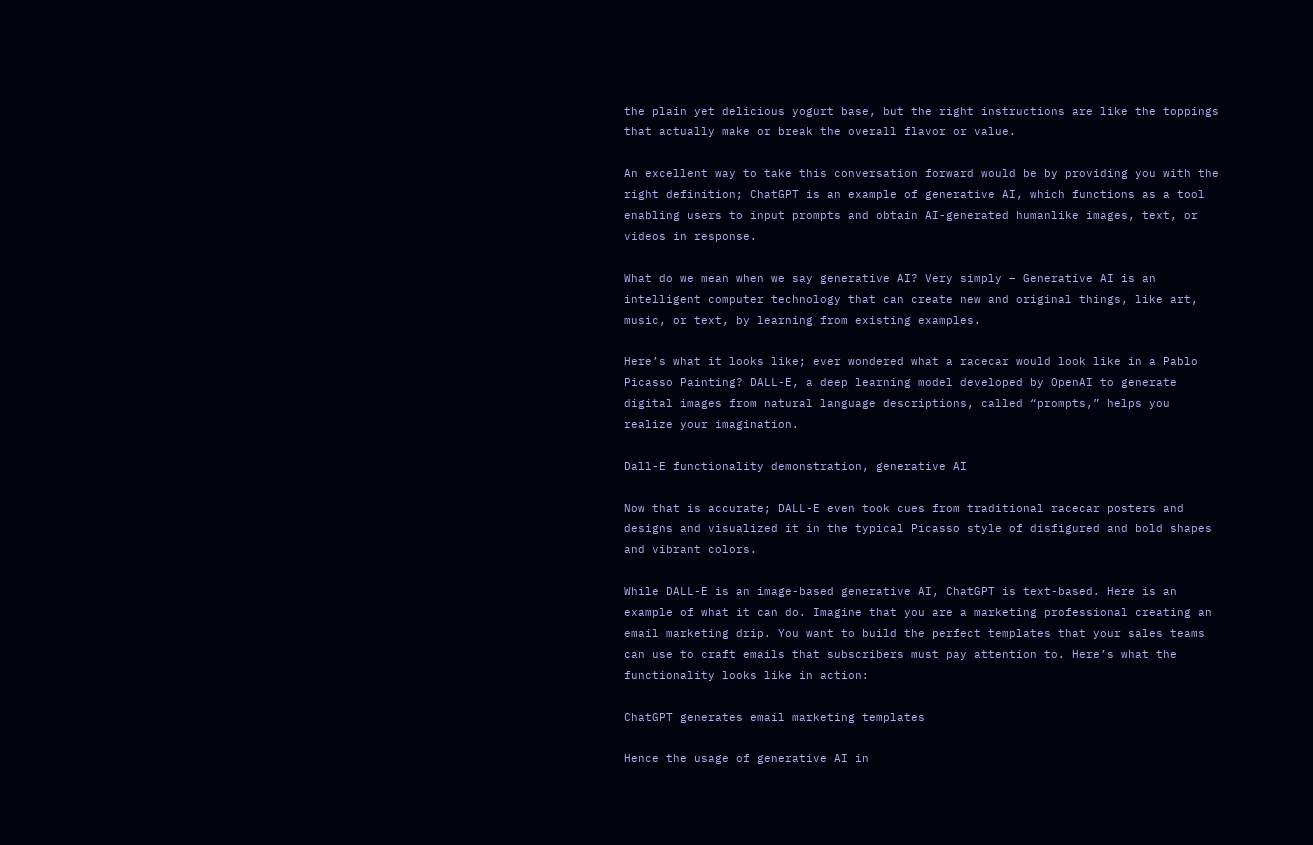the plain yet delicious yogurt base, but the right instructions are like the toppings that actually make or break the overall flavor or value.

An excellent way to take this conversation forward would be by providing you with the right definition; ChatGPT is an example of generative AI, which functions as a tool enabling users to input prompts and obtain AI-generated humanlike images, text, or videos in response.

What do we mean when we say generative AI? Very simply – Generative AI is an intelligent computer technology that can create new and original things, like art, music, or text, by learning from existing examples.

Here’s what it looks like; ever wondered what a racecar would look like in a Pablo Picasso Painting? DALL-E, a deep learning model developed by OpenAI to generate digital images from natural language descriptions, called “prompts,” helps you realize your imagination.

Dall-E functionality demonstration, generative AI

Now that is accurate; DALL-E even took cues from traditional racecar posters and designs and visualized it in the typical Picasso style of disfigured and bold shapes and vibrant colors.

While DALL-E is an image-based generative AI, ChatGPT is text-based. Here is an example of what it can do. Imagine that you are a marketing professional creating an email marketing drip. You want to build the perfect templates that your sales teams can use to craft emails that subscribers must pay attention to. Here’s what the functionality looks like in action:

ChatGPT generates email marketing templates

Hence the usage of generative AI in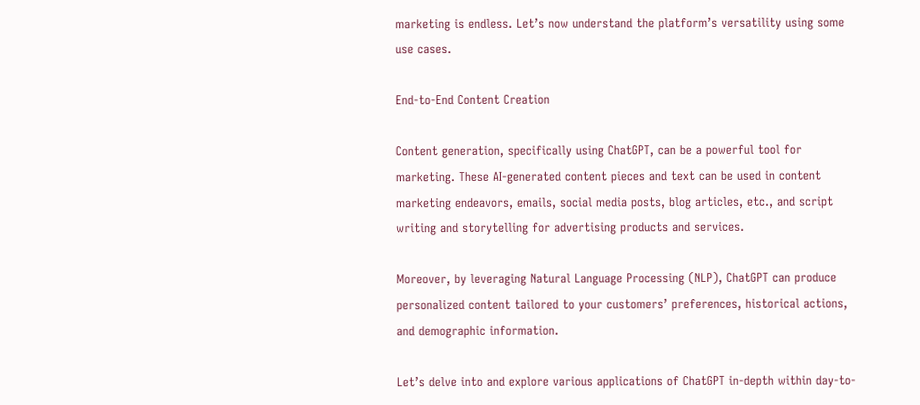marketing is endless. Let’s now understand the platform’s versatility using some use cases.

End-to-End Content Creation

Content generation, specifically using ChatGPT, can be a powerful tool for marketing. These AI-generated content pieces and text can be used in content marketing endeavors, emails, social media posts, blog articles, etc., and script writing and storytelling for advertising products and services.

Moreover, by leveraging Natural Language Processing (NLP), ChatGPT can produce personalized content tailored to your customers’ preferences, historical actions, and demographic information.

Let’s delve into and explore various applications of ChatGPT in-depth within day-to-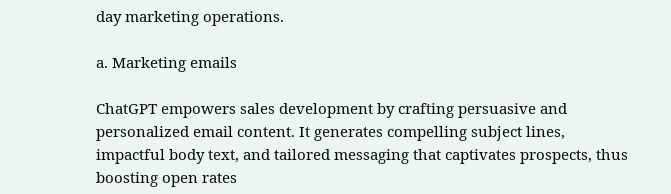day marketing operations.

a. Marketing emails

ChatGPT empowers sales development by crafting persuasive and personalized email content. It generates compelling subject lines, impactful body text, and tailored messaging that captivates prospects, thus boosting open rates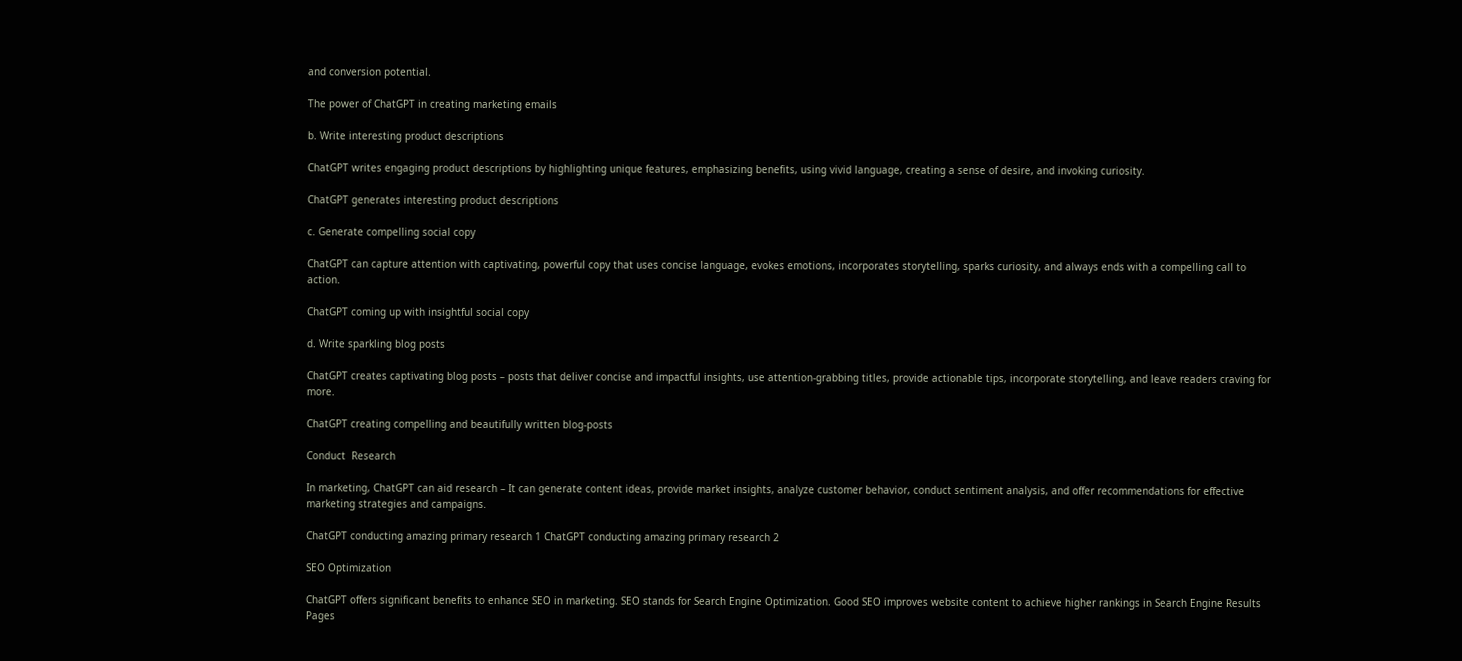and conversion potential.

The power of ChatGPT in creating marketing emails

b. Write interesting product descriptions

ChatGPT writes engaging product descriptions by highlighting unique features, emphasizing benefits, using vivid language, creating a sense of desire, and invoking curiosity.

ChatGPT generates interesting product descriptions

c. Generate compelling social copy

ChatGPT can capture attention with captivating, powerful copy that uses concise language, evokes emotions, incorporates storytelling, sparks curiosity, and always ends with a compelling call to action.

ChatGPT coming up with insightful social copy

d. Write sparkling blog posts

ChatGPT creates captivating blog posts – posts that deliver concise and impactful insights, use attention-grabbing titles, provide actionable tips, incorporate storytelling, and leave readers craving for more.

ChatGPT creating compelling and beautifully written blog-posts

Conduct  Research

In marketing, ChatGPT can aid research – It can generate content ideas, provide market insights, analyze customer behavior, conduct sentiment analysis, and offer recommendations for effective marketing strategies and campaigns.

ChatGPT conducting amazing primary research 1 ChatGPT conducting amazing primary research 2

SEO Optimization

ChatGPT offers significant benefits to enhance SEO in marketing. SEO stands for Search Engine Optimization. Good SEO improves website content to achieve higher rankings in Search Engine Results Pages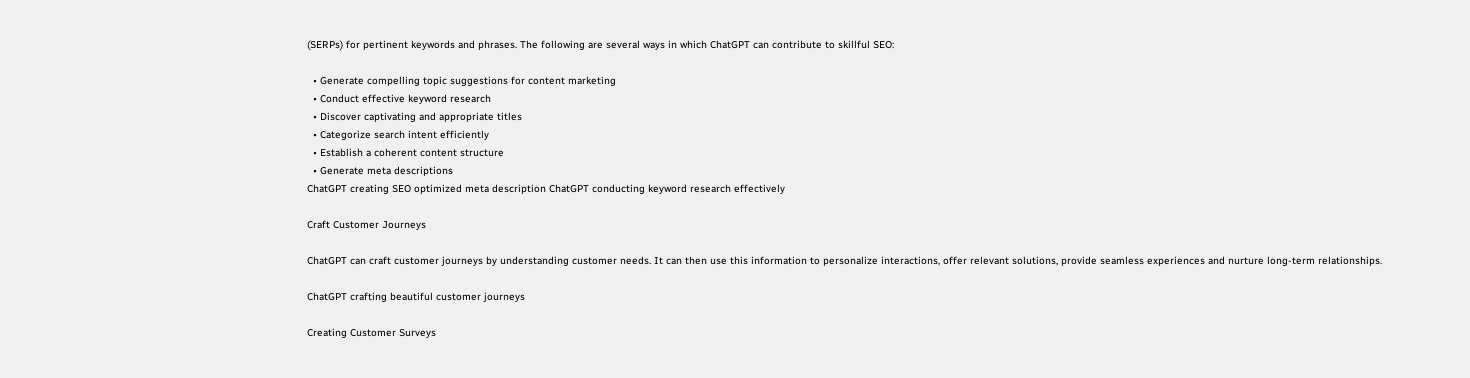(SERPs) for pertinent keywords and phrases. The following are several ways in which ChatGPT can contribute to skillful SEO:

  • Generate compelling topic suggestions for content marketing
  • Conduct effective keyword research
  • Discover captivating and appropriate titles
  • Categorize search intent efficiently
  • Establish a coherent content structure
  • Generate meta descriptions
ChatGPT creating SEO optimized meta description ChatGPT conducting keyword research effectively

Craft Customer Journeys

ChatGPT can craft customer journeys by understanding customer needs. It can then use this information to personalize interactions, offer relevant solutions, provide seamless experiences and nurture long-term relationships.

ChatGPT crafting beautiful customer journeys

Creating Customer Surveys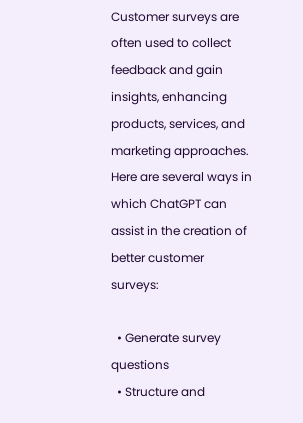Customer surveys are often used to collect feedback and gain insights, enhancing products, services, and marketing approaches. Here are several ways in which ChatGPT can assist in the creation of better customer surveys:

  • Generate survey questions
  • Structure and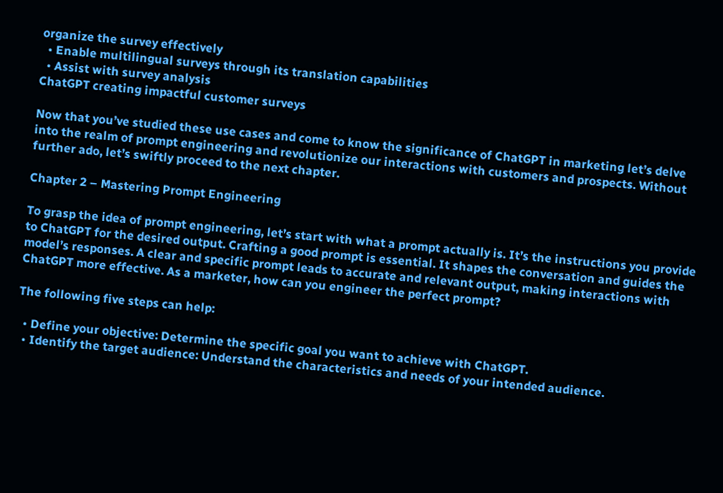organize the survey effectively
  • Enable multilingual surveys through its translation capabilities
  • Assist with survey analysis
ChatGPT creating impactful customer surveys

Now that you’ve studied these use cases and come to know the significance of ChatGPT in marketing let’s delve into the realm of prompt engineering and revolutionize our interactions with customers and prospects. Without further ado, let’s swiftly proceed to the next chapter.

Chapter 2 – Mastering Prompt Engineering

To grasp the idea of prompt engineering, let’s start with what a prompt actually is. It’s the instructions you provide to ChatGPT for the desired output. Crafting a good prompt is essential. It shapes the conversation and guides the model’s responses. A clear and specific prompt leads to accurate and relevant output, making interactions with ChatGPT more effective. As a marketer, how can you engineer the perfect prompt?

The following five steps can help:

  • Define your objective: Determine the specific goal you want to achieve with ChatGPT.
  • Identify the target audience: Understand the characteristics and needs of your intended audience.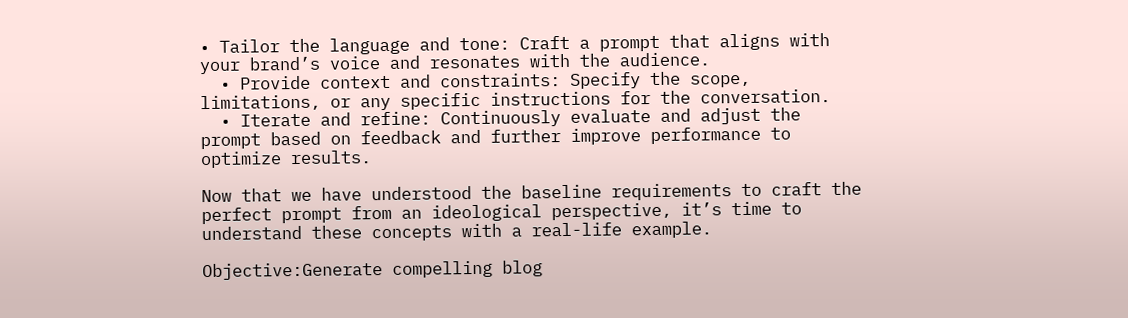• Tailor the language and tone: Craft a prompt that aligns with your brand’s voice and resonates with the audience.
  • Provide context and constraints: Specify the scope, limitations, or any specific instructions for the conversation.
  • Iterate and refine: Continuously evaluate and adjust the prompt based on feedback and further improve performance to optimize results.

Now that we have understood the baseline requirements to craft the perfect prompt from an ideological perspective, it’s time to understand these concepts with a real-life example.

Objective:Generate compelling blog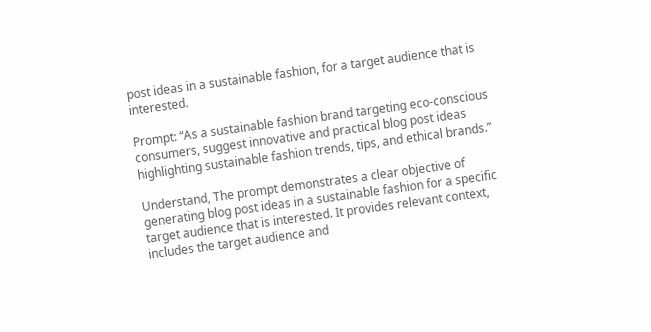post ideas in a sustainable fashion, for a target audience that is interested.

Prompt: “As a sustainable fashion brand targeting eco-conscious consumers, suggest innovative and practical blog post ideas highlighting sustainable fashion trends, tips, and ethical brands.”

Understand, The prompt demonstrates a clear objective of generating blog post ideas in a sustainable fashion for a specific target audience that is interested. It provides relevant context, includes the target audience and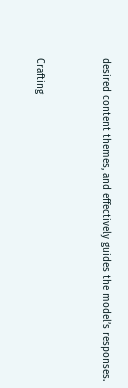desired content themes, and effectively guides the model’s responses.


Crafting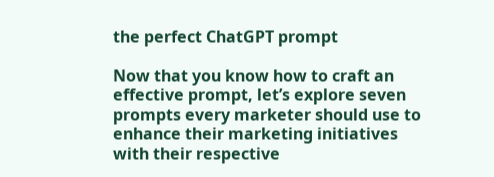the perfect ChatGPT prompt

Now that you know how to craft an effective prompt, let’s explore seven prompts every marketer should use to enhance their marketing initiatives with their respective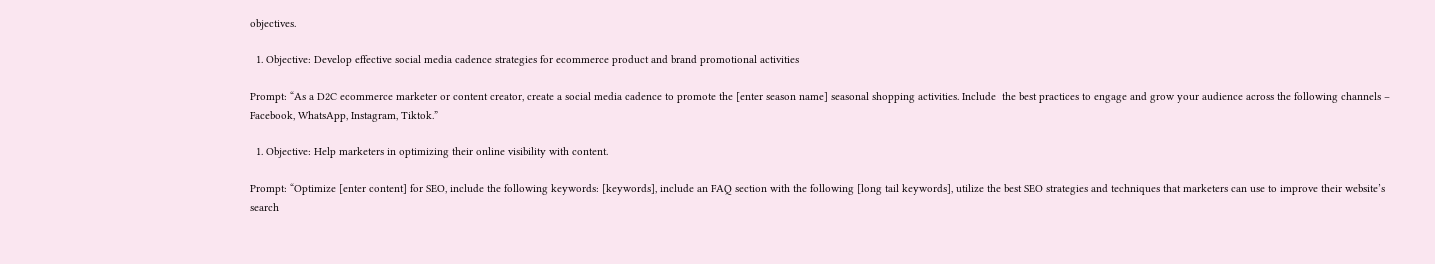objectives.

  1. Objective: Develop effective social media cadence strategies for ecommerce product and brand promotional activities

Prompt: “As a D2C ecommerce marketer or content creator, create a social media cadence to promote the [enter season name] seasonal shopping activities. Include  the best practices to engage and grow your audience across the following channels – Facebook, WhatsApp, Instagram, Tiktok.”

  1. Objective: Help marketers in optimizing their online visibility with content.

Prompt: “Optimize [enter content] for SEO, include the following keywords: [keywords], include an FAQ section with the following [long tail keywords], utilize the best SEO strategies and techniques that marketers can use to improve their website’s search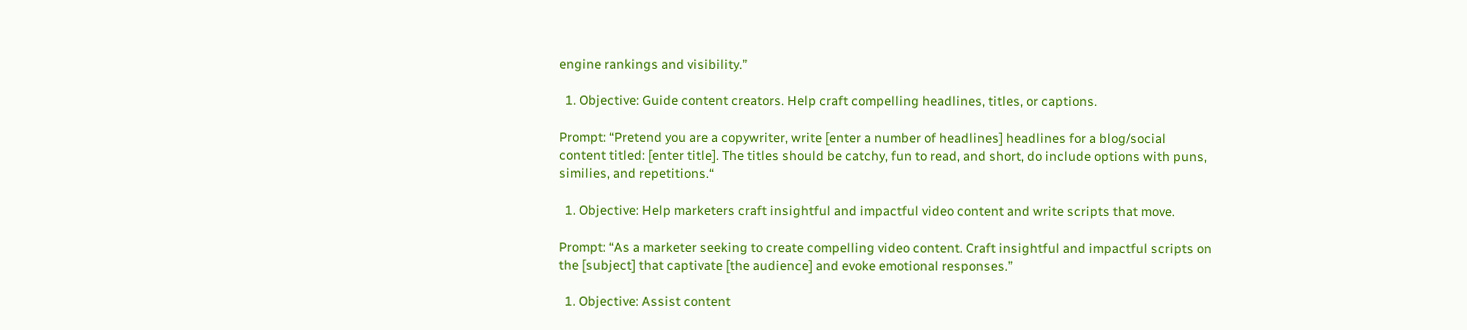engine rankings and visibility.”

  1. Objective: Guide content creators. Help craft compelling headlines, titles, or captions.

Prompt: “Pretend you are a copywriter, write [enter a number of headlines] headlines for a blog/social content titled: [enter title]. The titles should be catchy, fun to read, and short, do include options with puns, similies, and repetitions.“

  1. Objective: Help marketers craft insightful and impactful video content and write scripts that move.

Prompt: “As a marketer seeking to create compelling video content. Craft insightful and impactful scripts on the [subject] that captivate [the audience] and evoke emotional responses.”

  1. Objective: Assist content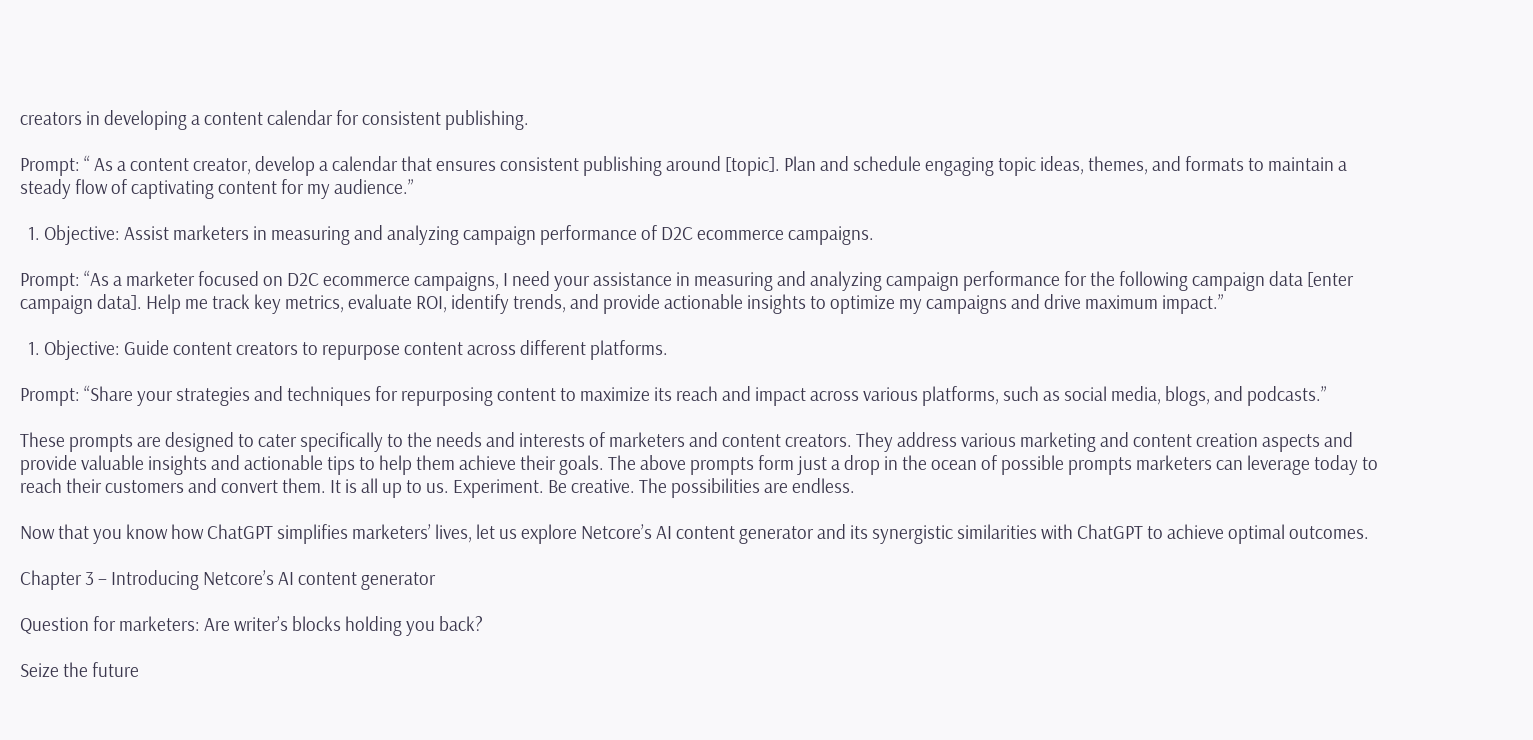creators in developing a content calendar for consistent publishing.

Prompt: “ As a content creator, develop a calendar that ensures consistent publishing around [topic]. Plan and schedule engaging topic ideas, themes, and formats to maintain a steady flow of captivating content for my audience.”

  1. Objective: Assist marketers in measuring and analyzing campaign performance of D2C ecommerce campaigns.

Prompt: “As a marketer focused on D2C ecommerce campaigns, I need your assistance in measuring and analyzing campaign performance for the following campaign data [enter campaign data]. Help me track key metrics, evaluate ROI, identify trends, and provide actionable insights to optimize my campaigns and drive maximum impact.”

  1. Objective: Guide content creators to repurpose content across different platforms.

Prompt: “Share your strategies and techniques for repurposing content to maximize its reach and impact across various platforms, such as social media, blogs, and podcasts.”

These prompts are designed to cater specifically to the needs and interests of marketers and content creators. They address various marketing and content creation aspects and provide valuable insights and actionable tips to help them achieve their goals. The above prompts form just a drop in the ocean of possible prompts marketers can leverage today to reach their customers and convert them. It is all up to us. Experiment. Be creative. The possibilities are endless.

Now that you know how ChatGPT simplifies marketers’ lives, let us explore Netcore’s AI content generator and its synergistic similarities with ChatGPT to achieve optimal outcomes.

Chapter 3 – Introducing Netcore’s AI content generator

Question for marketers: Are writer’s blocks holding you back?

Seize the future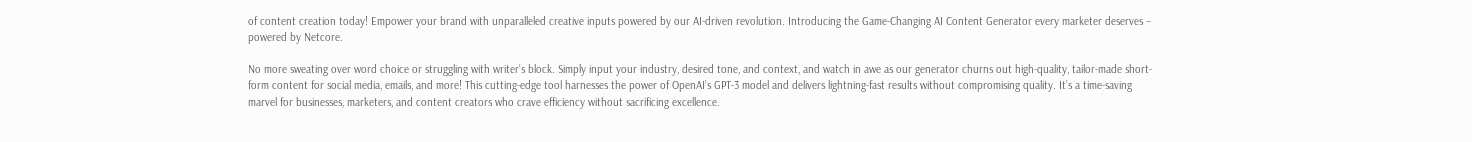of content creation today! Empower your brand with unparalleled creative inputs powered by our AI-driven revolution. Introducing the Game-Changing AI Content Generator every marketer deserves – powered by Netcore.

No more sweating over word choice or struggling with writer’s block. Simply input your industry, desired tone, and context, and watch in awe as our generator churns out high-quality, tailor-made short-form content for social media, emails, and more! This cutting-edge tool harnesses the power of OpenAI’s GPT-3 model and delivers lightning-fast results without compromising quality. It’s a time-saving marvel for businesses, marketers, and content creators who crave efficiency without sacrificing excellence.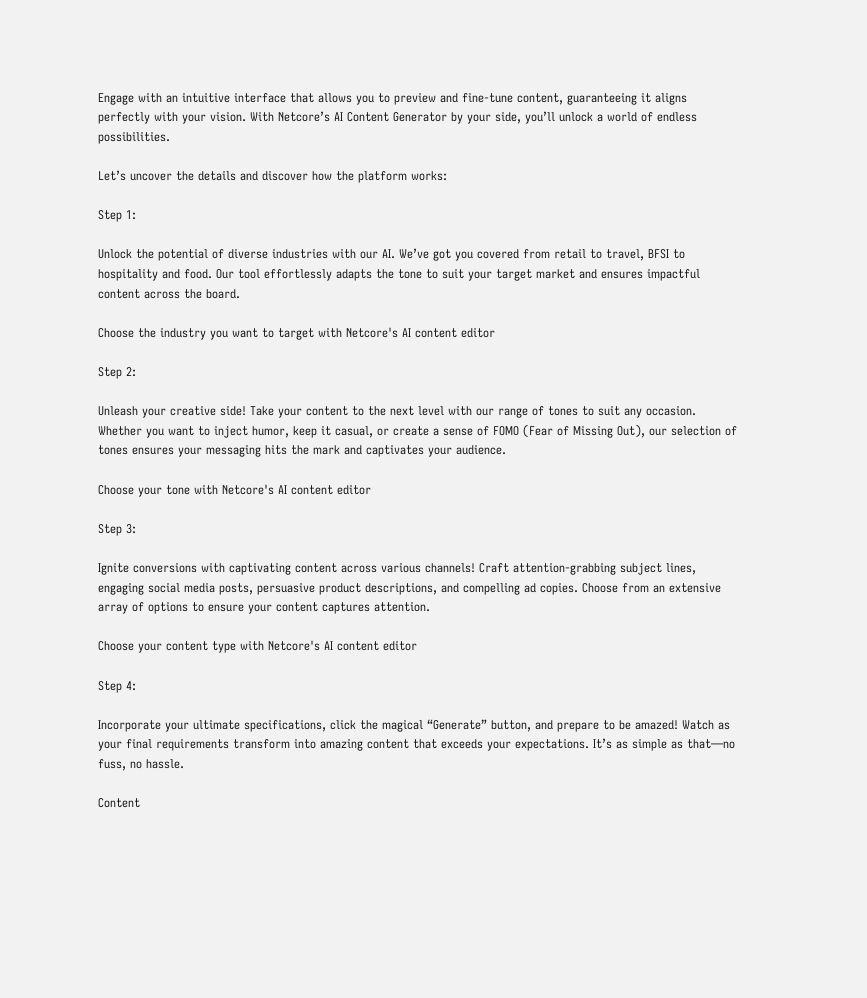Engage with an intuitive interface that allows you to preview and fine-tune content, guaranteeing it aligns perfectly with your vision. With Netcore’s AI Content Generator by your side, you’ll unlock a world of endless possibilities.

Let’s uncover the details and discover how the platform works:

Step 1:

Unlock the potential of diverse industries with our AI. We’ve got you covered from retail to travel, BFSI to hospitality and food. Our tool effortlessly adapts the tone to suit your target market and ensures impactful content across the board.

Choose the industry you want to target with Netcore's AI content editor

Step 2:

Unleash your creative side! Take your content to the next level with our range of tones to suit any occasion. Whether you want to inject humor, keep it casual, or create a sense of FOMO (Fear of Missing Out), our selection of tones ensures your messaging hits the mark and captivates your audience.

Choose your tone with Netcore's AI content editor

Step 3:

Ignite conversions with captivating content across various channels! Craft attention-grabbing subject lines, engaging social media posts, persuasive product descriptions, and compelling ad copies. Choose from an extensive array of options to ensure your content captures attention.

Choose your content type with Netcore's AI content editor

Step 4:

Incorporate your ultimate specifications, click the magical “Generate” button, and prepare to be amazed! Watch as your final requirements transform into amazing content that exceeds your expectations. It’s as simple as that—no fuss, no hassle.

Content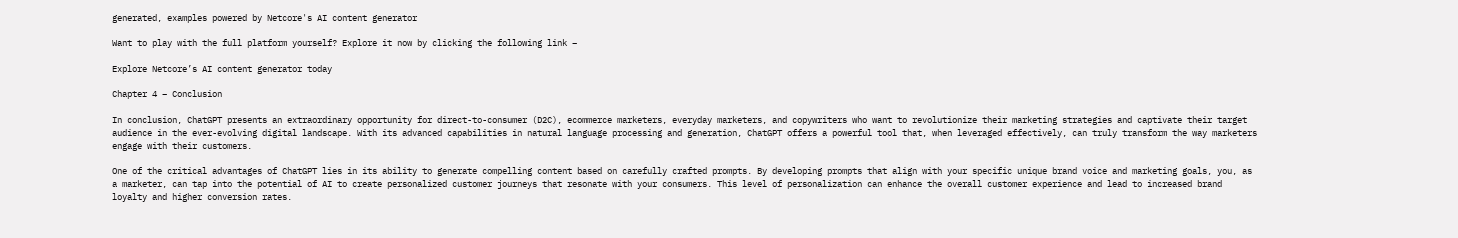generated, examples powered by Netcore's AI content generator

Want to play with the full platform yourself? Explore it now by clicking the following link –

Explore Netcore’s AI content generator today

Chapter 4 – Conclusion

In conclusion, ChatGPT presents an extraordinary opportunity for direct-to-consumer (D2C), ecommerce marketers, everyday marketers, and copywriters who want to revolutionize their marketing strategies and captivate their target audience in the ever-evolving digital landscape. With its advanced capabilities in natural language processing and generation, ChatGPT offers a powerful tool that, when leveraged effectively, can truly transform the way marketers engage with their customers.

One of the critical advantages of ChatGPT lies in its ability to generate compelling content based on carefully crafted prompts. By developing prompts that align with your specific unique brand voice and marketing goals, you, as a marketer, can tap into the potential of AI to create personalized customer journeys that resonate with your consumers. This level of personalization can enhance the overall customer experience and lead to increased brand loyalty and higher conversion rates.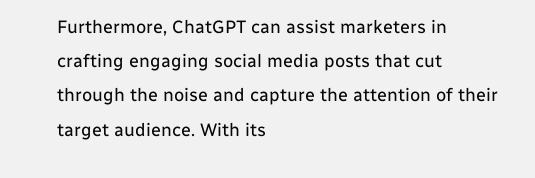Furthermore, ChatGPT can assist marketers in crafting engaging social media posts that cut through the noise and capture the attention of their target audience. With its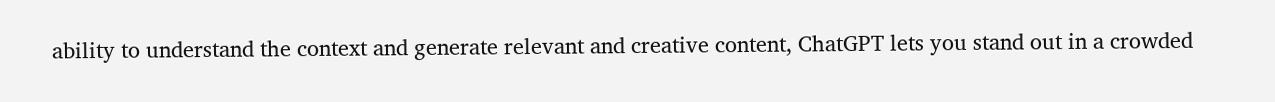ability to understand the context and generate relevant and creative content, ChatGPT lets you stand out in a crowded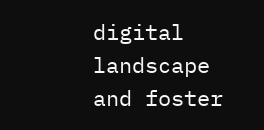digital landscape and foster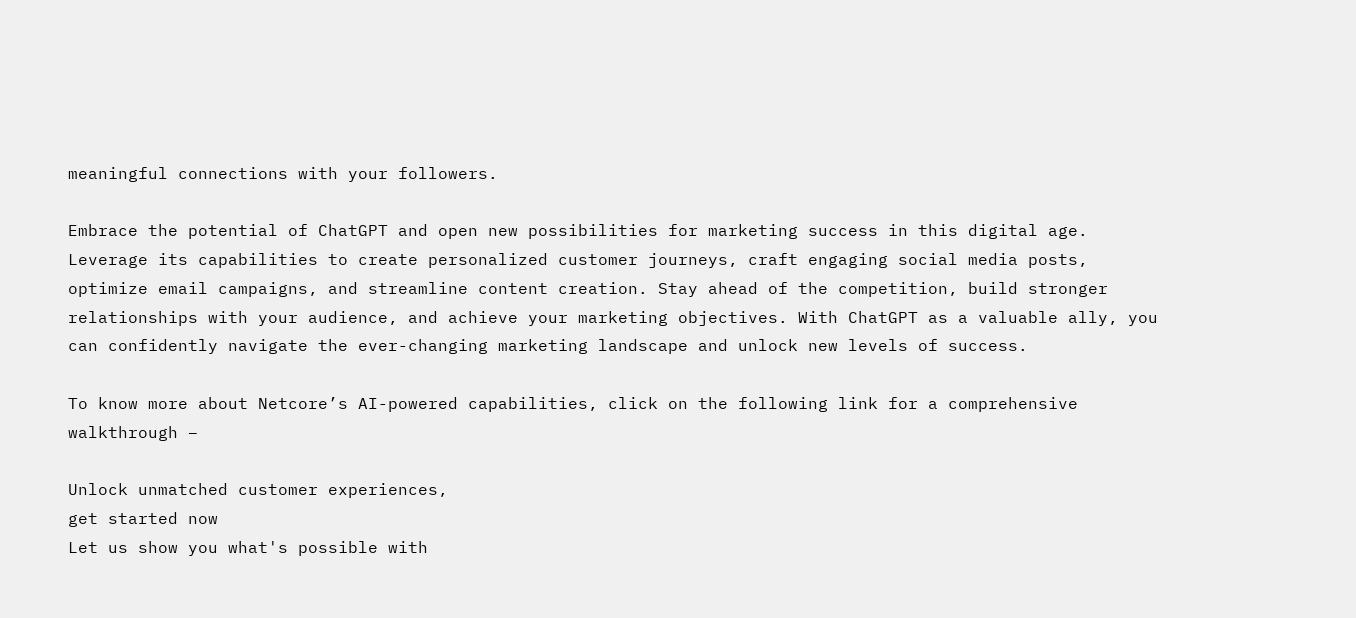meaningful connections with your followers.

Embrace the potential of ChatGPT and open new possibilities for marketing success in this digital age. Leverage its capabilities to create personalized customer journeys, craft engaging social media posts, optimize email campaigns, and streamline content creation. Stay ahead of the competition, build stronger relationships with your audience, and achieve your marketing objectives. With ChatGPT as a valuable ally, you can confidently navigate the ever-changing marketing landscape and unlock new levels of success.

To know more about Netcore’s AI-powered capabilities, click on the following link for a comprehensive walkthrough –

Unlock unmatched customer experiences,
get started now
Let us show you what's possible with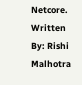Netcore.
Written By: Rishi Malhotra